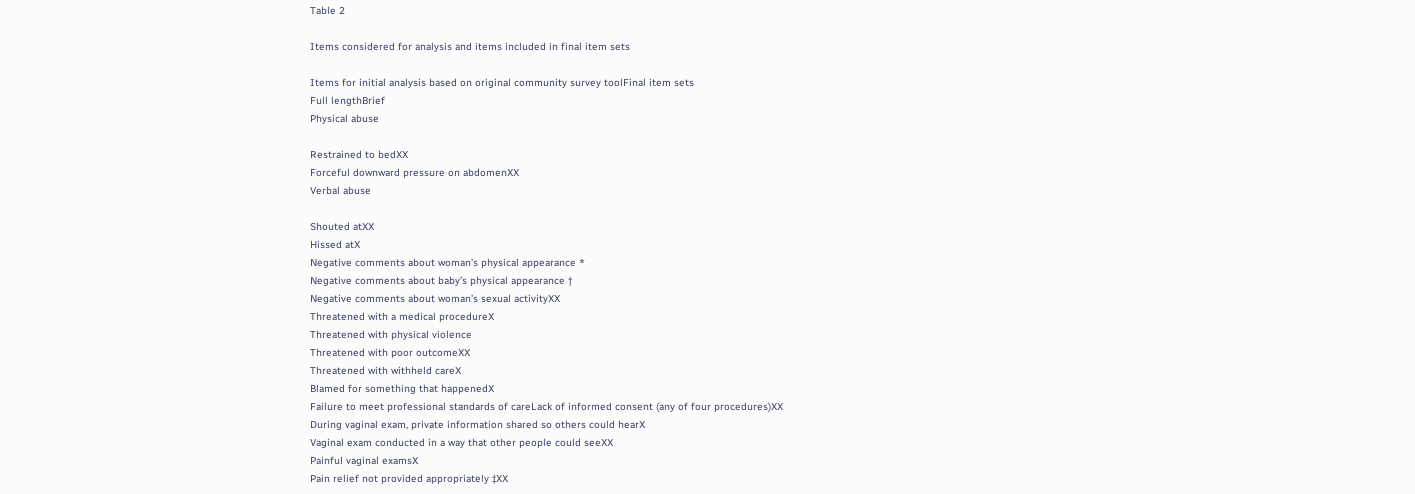Table 2

Items considered for analysis and items included in final item sets

Items for initial analysis based on original community survey toolFinal item sets
Full lengthBrief
Physical abuse

Restrained to bedXX
Forceful downward pressure on abdomenXX
Verbal abuse

Shouted atXX
Hissed atX
Negative comments about woman’s physical appearance *
Negative comments about baby’s physical appearance †
Negative comments about woman’s sexual activityXX
Threatened with a medical procedureX
Threatened with physical violence
Threatened with poor outcomeXX
Threatened with withheld careX
Blamed for something that happenedX
Failure to meet professional standards of careLack of informed consent (any of four procedures)XX
During vaginal exam, private information shared so others could hearX
Vaginal exam conducted in a way that other people could seeXX
Painful vaginal examsX
Pain relief not provided appropriately ‡XX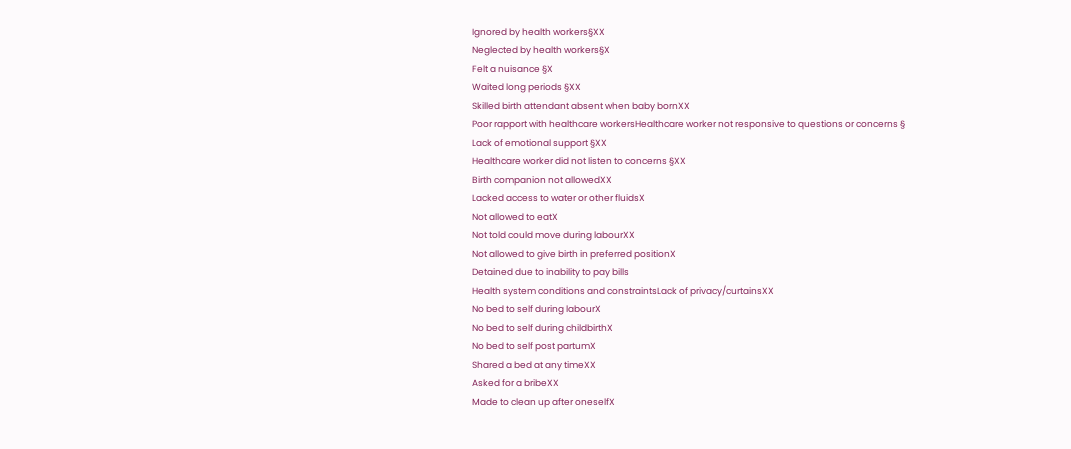Ignored by health workers§XX
Neglected by health workers§X
Felt a nuisance §X
Waited long periods §XX
Skilled birth attendant absent when baby bornXX
Poor rapport with healthcare workersHealthcare worker not responsive to questions or concerns §
Lack of emotional support §XX
Healthcare worker did not listen to concerns §XX
Birth companion not allowedXX
Lacked access to water or other fluidsX
Not allowed to eatX
Not told could move during labourXX
Not allowed to give birth in preferred positionX
Detained due to inability to pay bills
Health system conditions and constraintsLack of privacy/curtainsXX
No bed to self during labourX
No bed to self during childbirthX
No bed to self post partumX
Shared a bed at any timeXX
Asked for a bribeXX
Made to clean up after oneselfX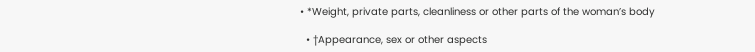• *Weight, private parts, cleanliness or other parts of the woman’s body

  • †Appearance, sex or other aspects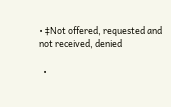• ‡Not offered, requested and not received, denied

  •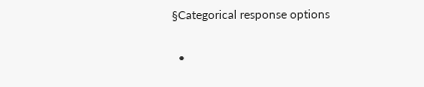§Categorical response options

  •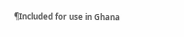¶Included for use in Ghana